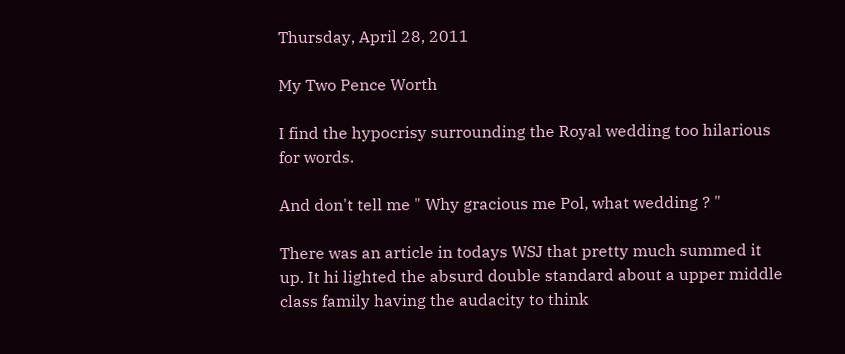Thursday, April 28, 2011

My Two Pence Worth

I find the hypocrisy surrounding the Royal wedding too hilarious for words.

And don't tell me " Why gracious me Pol, what wedding ? "

There was an article in todays WSJ that pretty much summed it up. It hi lighted the absurd double standard about a upper middle class family having the audacity to think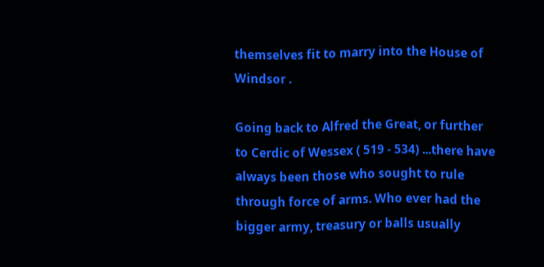themselves fit to marry into the House of Windsor .

Going back to Alfred the Great, or further to Cerdic of Wessex ( 519 - 534) ...there have always been those who sought to rule through force of arms. Who ever had the bigger army, treasury or balls usually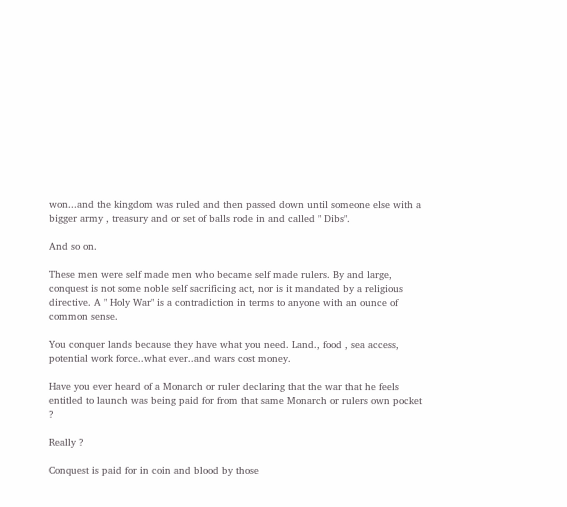won...and the kingdom was ruled and then passed down until someone else with a bigger army , treasury and or set of balls rode in and called " Dibs".

And so on.

These men were self made men who became self made rulers. By and large, conquest is not some noble self sacrificing act, nor is it mandated by a religious directive. A " Holy War" is a contradiction in terms to anyone with an ounce of common sense.

You conquer lands because they have what you need. Land., food , sea access, potential work force..what ever..and wars cost money.

Have you ever heard of a Monarch or ruler declaring that the war that he feels entitled to launch was being paid for from that same Monarch or rulers own pocket ?

Really ?

Conquest is paid for in coin and blood by those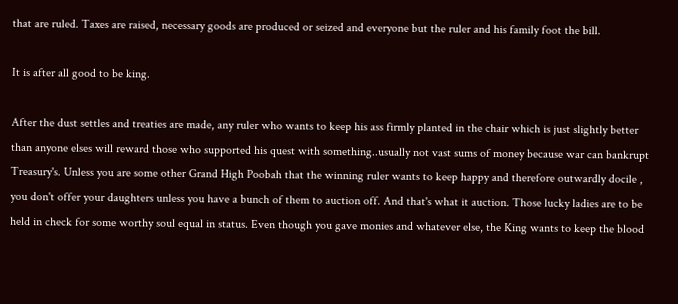that are ruled. Taxes are raised, necessary goods are produced or seized and everyone but the ruler and his family foot the bill.

It is after all good to be king.

After the dust settles and treaties are made, any ruler who wants to keep his ass firmly planted in the chair which is just slightly better than anyone elses will reward those who supported his quest with something..usually not vast sums of money because war can bankrupt Treasury's. Unless you are some other Grand High Poobah that the winning ruler wants to keep happy and therefore outwardly docile , you don't offer your daughters unless you have a bunch of them to auction off. And that's what it auction. Those lucky ladies are to be held in check for some worthy soul equal in status. Even though you gave monies and whatever else, the King wants to keep the blood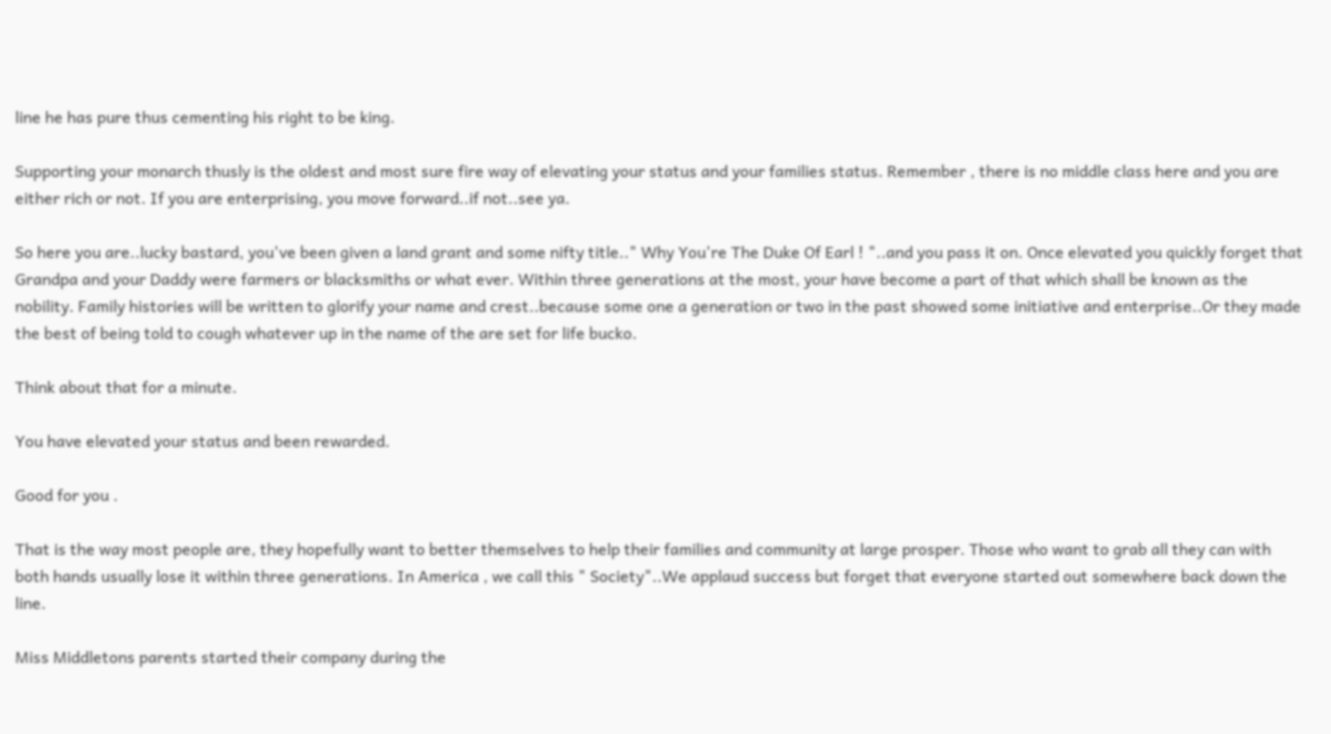line he has pure thus cementing his right to be king.

Supporting your monarch thusly is the oldest and most sure fire way of elevating your status and your families status. Remember , there is no middle class here and you are either rich or not. If you are enterprising, you move forward..if not..see ya.

So here you are..lucky bastard, you've been given a land grant and some nifty title.." Why You're The Duke Of Earl ! "..and you pass it on. Once elevated you quickly forget that Grandpa and your Daddy were farmers or blacksmiths or what ever. Within three generations at the most, your have become a part of that which shall be known as the nobility. Family histories will be written to glorify your name and crest..because some one a generation or two in the past showed some initiative and enterprise..Or they made the best of being told to cough whatever up in the name of the are set for life bucko.

Think about that for a minute.

You have elevated your status and been rewarded.

Good for you .

That is the way most people are, they hopefully want to better themselves to help their families and community at large prosper. Those who want to grab all they can with both hands usually lose it within three generations. In America , we call this " Society"..We applaud success but forget that everyone started out somewhere back down the line.

Miss Middletons parents started their company during the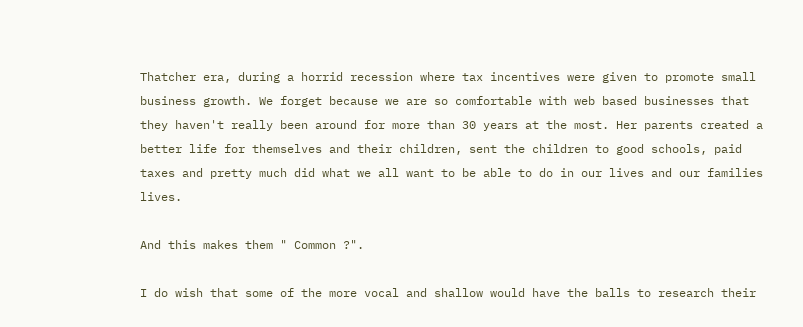Thatcher era, during a horrid recession where tax incentives were given to promote small business growth. We forget because we are so comfortable with web based businesses that they haven't really been around for more than 30 years at the most. Her parents created a better life for themselves and their children, sent the children to good schools, paid taxes and pretty much did what we all want to be able to do in our lives and our families lives.

And this makes them " Common ?".

I do wish that some of the more vocal and shallow would have the balls to research their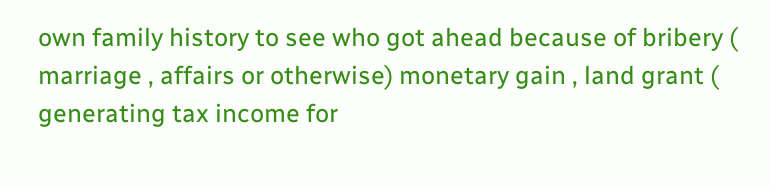own family history to see who got ahead because of bribery ( marriage , affairs or otherwise) monetary gain , land grant ( generating tax income for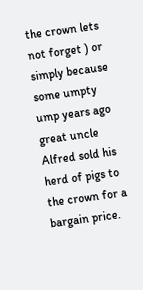the crown lets not forget ) or simply because some umpty ump years ago great uncle Alfred sold his herd of pigs to the crown for a bargain price.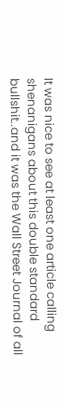It was nice to see at least one article calling shenanigans about this double standard bullshit..and it was the Wall Street Journal of all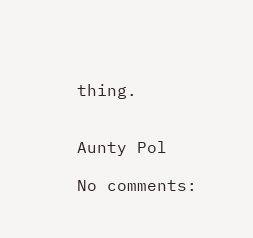thing.


Aunty Pol

No comments: